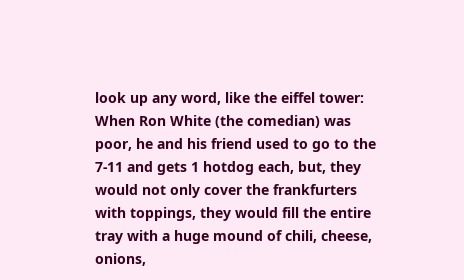look up any word, like the eiffel tower:
When Ron White (the comedian) was poor, he and his friend used to go to the 7-11 and gets 1 hotdog each, but, they would not only cover the frankfurters with toppings, they would fill the entire tray with a huge mound of chili, cheese, onions,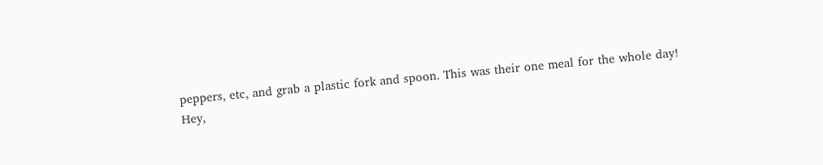peppers, etc, and grab a plastic fork and spoon. This was their one meal for the whole day!
Hey,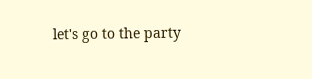let's go to the party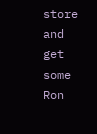store and get some Ron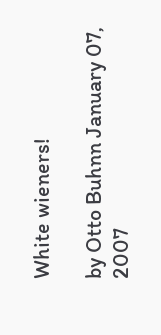White wieners!

by Otto Buhnn January 07, 2007